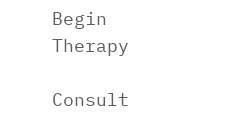Begin Therapy

Consult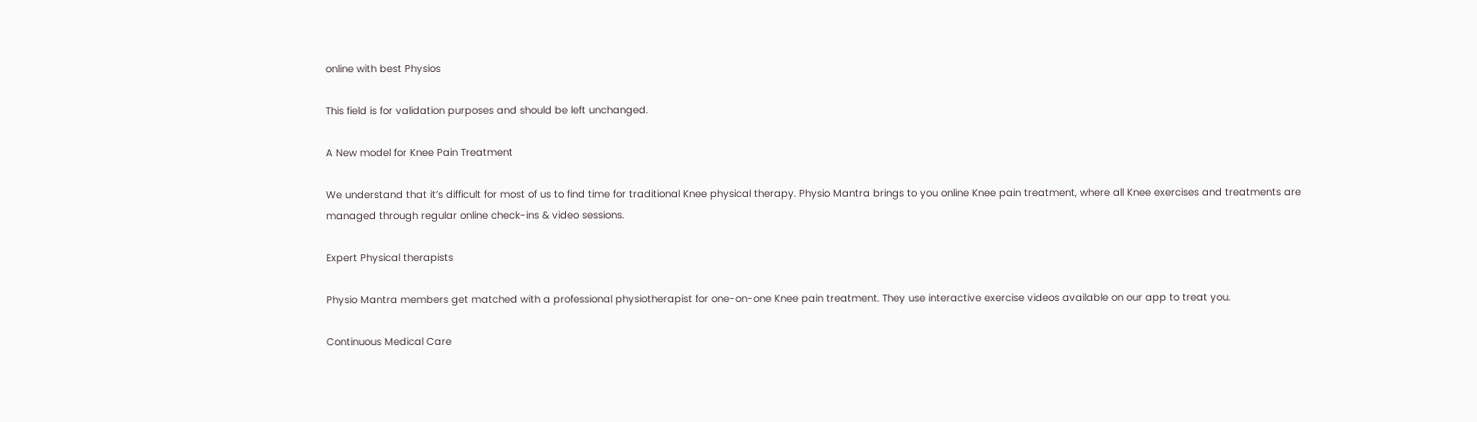online with best Physios

This field is for validation purposes and should be left unchanged.

A New model for Knee Pain Treatment

We understand that it’s difficult for most of us to find time for traditional Knee physical therapy. Physio Mantra brings to you online Knee pain treatment, where all Knee exercises and treatments are managed through regular online check-ins & video sessions.

Expert Physical therapists

Physio Mantra members get matched with a professional physiotherapist for one-on-one Knee pain treatment. They use interactive exercise videos available on our app to treat you.

Continuous Medical Care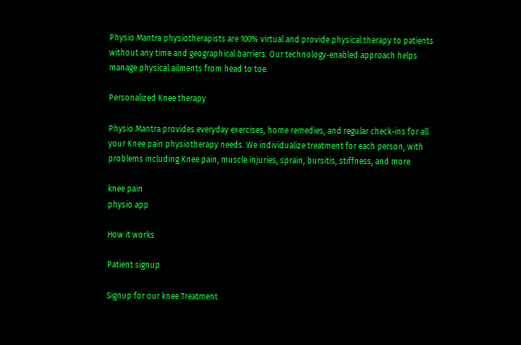Physio Mantra physiotherapists are 100% virtual and provide physical therapy to patients without any time and geographical barriers. Our technology-enabled approach helps manage physical ailments from head to toe.

Personalized Knee therapy

Physio Mantra provides everyday exercises, home remedies, and regular check-ins for all your Knee pain physiotherapy needs. We individualize treatment for each person, with problems including Knee pain, muscle injuries, sprain, bursitis, stiffness, and more.

knee pain
physio app

How it works

Patient signup

Signup for our knee Treatment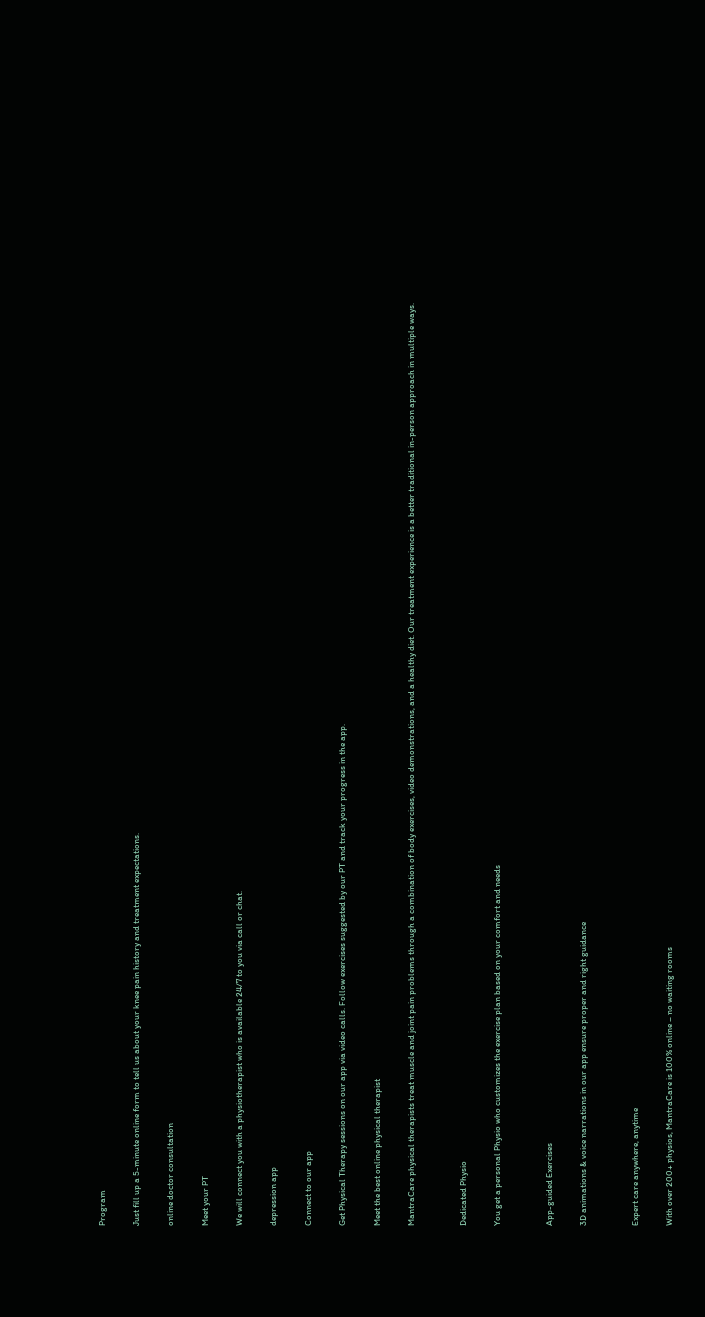Program

Just fill up a 5-minute online form to tell us about your knee pain history and treatment expectations.

online doctor consultation

Meet your PT

We will connect you with a physiotherapist who is available 24/7 to you via call or chat.

depression app

Connect to our app

Get Physical Therapy sessions on our app via video calls. Follow exercises suggested by our PT and track your progress in the app.

Meet the best online physical therapist

MantraCare physical therapists treat muscle and joint pain problems through a combination of body exercises, video demonstrations, and a healthy diet. Our treatment experience is a better traditional in-person approach in multiple ways.


Dedicated Physio

You get a personal Physio who customizes the exercise plan based on your comfort and needs


App-guided Exercises

3D animations & voice narrations in our app ensure proper and right guidance


Expert care anywhere, anytime

With over 200+ physios, MantraCare is 100% online – no waiting rooms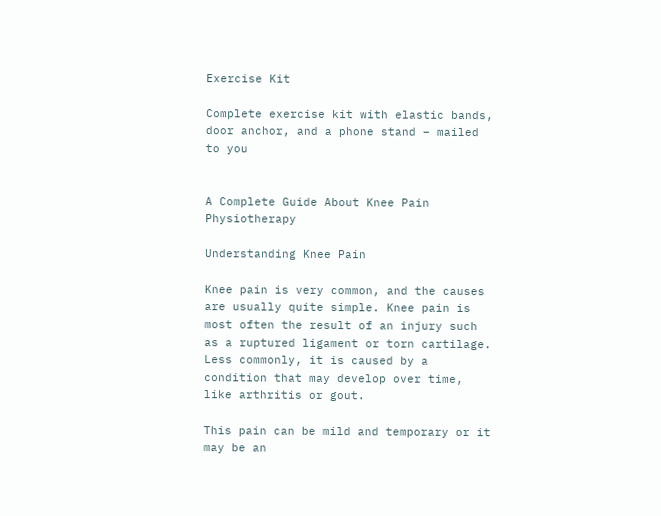Exercise Kit

Complete exercise kit with elastic bands, door anchor, and a phone stand – mailed to you


A Complete Guide About Knee Pain Physiotherapy

Understanding Knee Pain

Knee pain is very common, and the causes are usually quite simple. Knee pain is most often the result of an injury such as a ruptured ligament or torn cartilage. Less commonly, it is caused by a condition that may develop over time, like arthritis or gout.

This pain can be mild and temporary or it may be an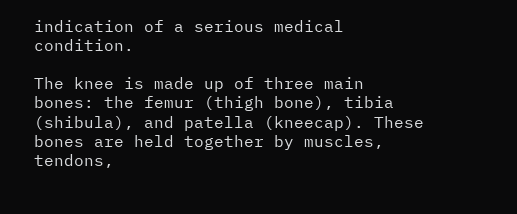indication of a serious medical condition.

The knee is made up of three main bones: the femur (thigh bone), tibia (shibula), and patella (kneecap). These bones are held together by muscles, tendons,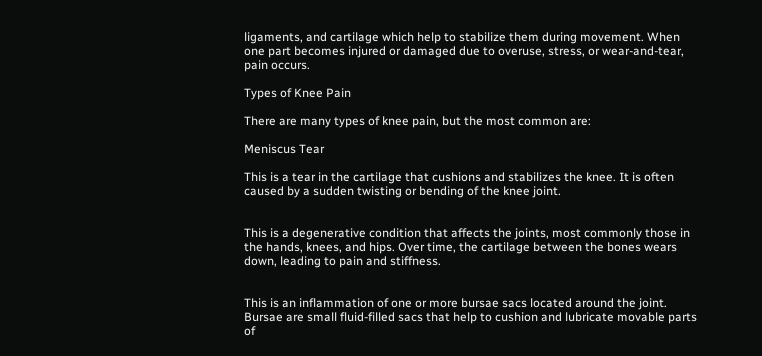ligaments, and cartilage which help to stabilize them during movement. When one part becomes injured or damaged due to overuse, stress, or wear-and-tear, pain occurs.

Types of Knee Pain

There are many types of knee pain, but the most common are:

Meniscus Tear

This is a tear in the cartilage that cushions and stabilizes the knee. It is often caused by a sudden twisting or bending of the knee joint.


This is a degenerative condition that affects the joints, most commonly those in the hands, knees, and hips. Over time, the cartilage between the bones wears down, leading to pain and stiffness.


This is an inflammation of one or more bursae sacs located around the joint. Bursae are small fluid-filled sacs that help to cushion and lubricate movable parts of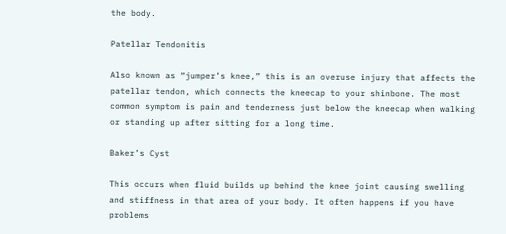the body.

Patellar Tendonitis

Also known as “jumper’s knee,” this is an overuse injury that affects the patellar tendon, which connects the kneecap to your shinbone. The most common symptom is pain and tenderness just below the kneecap when walking or standing up after sitting for a long time.

Baker’s Cyst

This occurs when fluid builds up behind the knee joint causing swelling and stiffness in that area of your body. It often happens if you have problems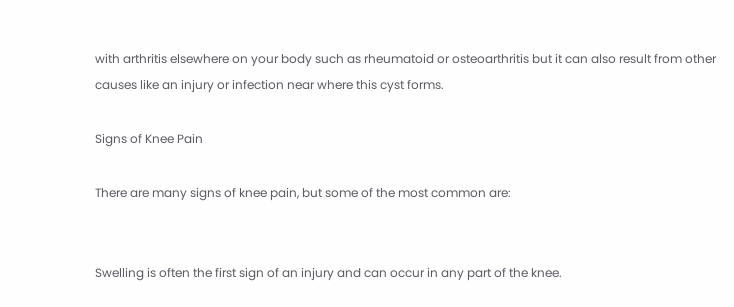with arthritis elsewhere on your body such as rheumatoid or osteoarthritis but it can also result from other causes like an injury or infection near where this cyst forms.

Signs of Knee Pain

There are many signs of knee pain, but some of the most common are:


Swelling is often the first sign of an injury and can occur in any part of the knee.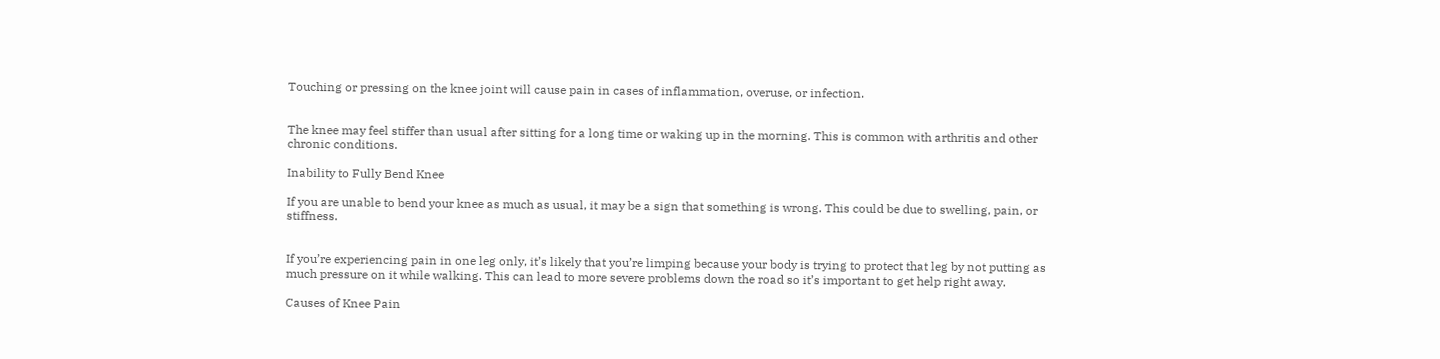Touching or pressing on the knee joint will cause pain in cases of inflammation, overuse, or infection.


The knee may feel stiffer than usual after sitting for a long time or waking up in the morning. This is common with arthritis and other chronic conditions.

Inability to Fully Bend Knee

If you are unable to bend your knee as much as usual, it may be a sign that something is wrong. This could be due to swelling, pain, or stiffness.


If you’re experiencing pain in one leg only, it’s likely that you’re limping because your body is trying to protect that leg by not putting as much pressure on it while walking. This can lead to more severe problems down the road so it’s important to get help right away.

Causes of Knee Pain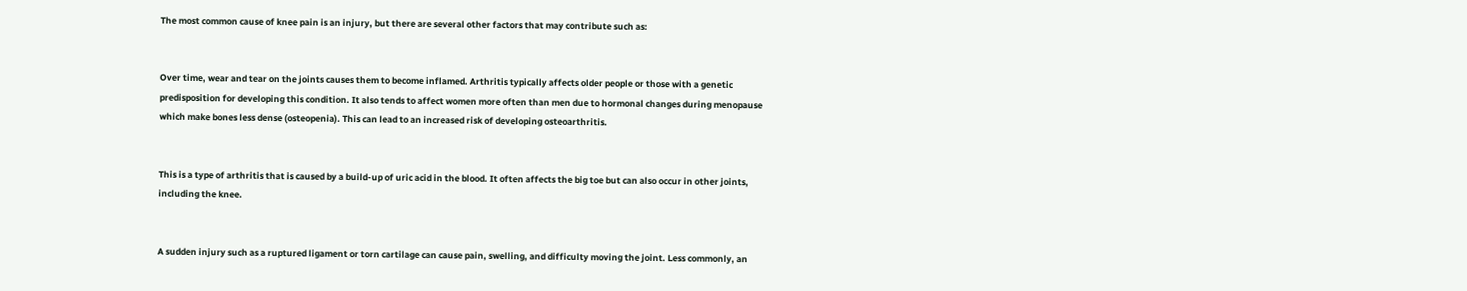The most common cause of knee pain is an injury, but there are several other factors that may contribute such as:


Over time, wear and tear on the joints causes them to become inflamed. Arthritis typically affects older people or those with a genetic predisposition for developing this condition. It also tends to affect women more often than men due to hormonal changes during menopause which make bones less dense (osteopenia). This can lead to an increased risk of developing osteoarthritis.


This is a type of arthritis that is caused by a build-up of uric acid in the blood. It often affects the big toe but can also occur in other joints, including the knee.


A sudden injury such as a ruptured ligament or torn cartilage can cause pain, swelling, and difficulty moving the joint. Less commonly, an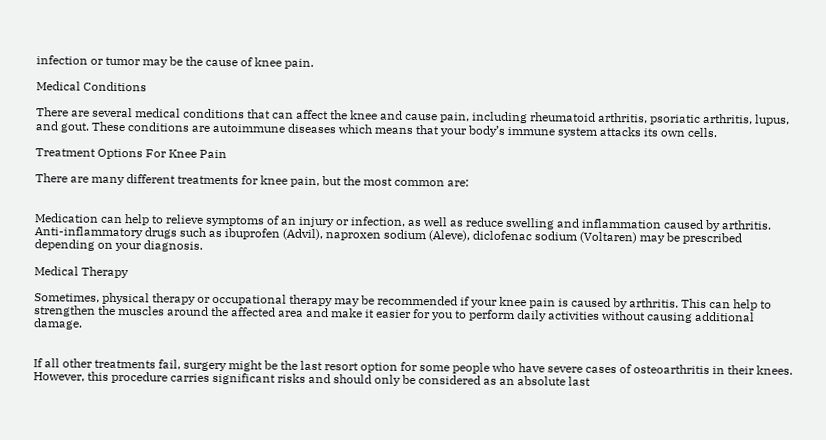infection or tumor may be the cause of knee pain.

Medical Conditions

There are several medical conditions that can affect the knee and cause pain, including rheumatoid arthritis, psoriatic arthritis, lupus, and gout. These conditions are autoimmune diseases which means that your body’s immune system attacks its own cells.

Treatment Options For Knee Pain

There are many different treatments for knee pain, but the most common are:


Medication can help to relieve symptoms of an injury or infection, as well as reduce swelling and inflammation caused by arthritis. Anti-inflammatory drugs such as ibuprofen (Advil), naproxen sodium (Aleve), diclofenac sodium (Voltaren) may be prescribed depending on your diagnosis.

Medical Therapy

Sometimes, physical therapy or occupational therapy may be recommended if your knee pain is caused by arthritis. This can help to strengthen the muscles around the affected area and make it easier for you to perform daily activities without causing additional damage.


If all other treatments fail, surgery might be the last resort option for some people who have severe cases of osteoarthritis in their knees. However, this procedure carries significant risks and should only be considered as an absolute last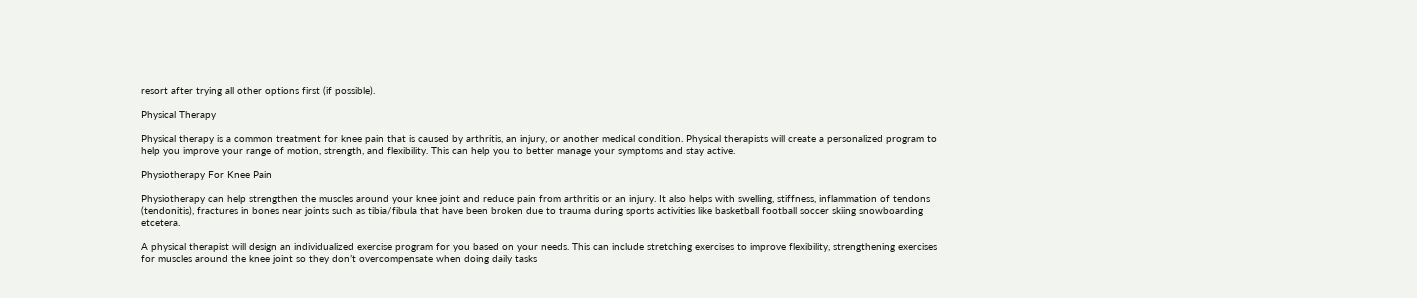resort after trying all other options first (if possible).

Physical Therapy

Physical therapy is a common treatment for knee pain that is caused by arthritis, an injury, or another medical condition. Physical therapists will create a personalized program to help you improve your range of motion, strength, and flexibility. This can help you to better manage your symptoms and stay active.

Physiotherapy For Knee Pain

Physiotherapy can help strengthen the muscles around your knee joint and reduce pain from arthritis or an injury. It also helps with swelling, stiffness, inflammation of tendons (tendonitis), fractures in bones near joints such as tibia/fibula that have been broken due to trauma during sports activities like basketball football soccer skiing snowboarding etcetera.

A physical therapist will design an individualized exercise program for you based on your needs. This can include stretching exercises to improve flexibility, strengthening exercises for muscles around the knee joint so they don’t overcompensate when doing daily tasks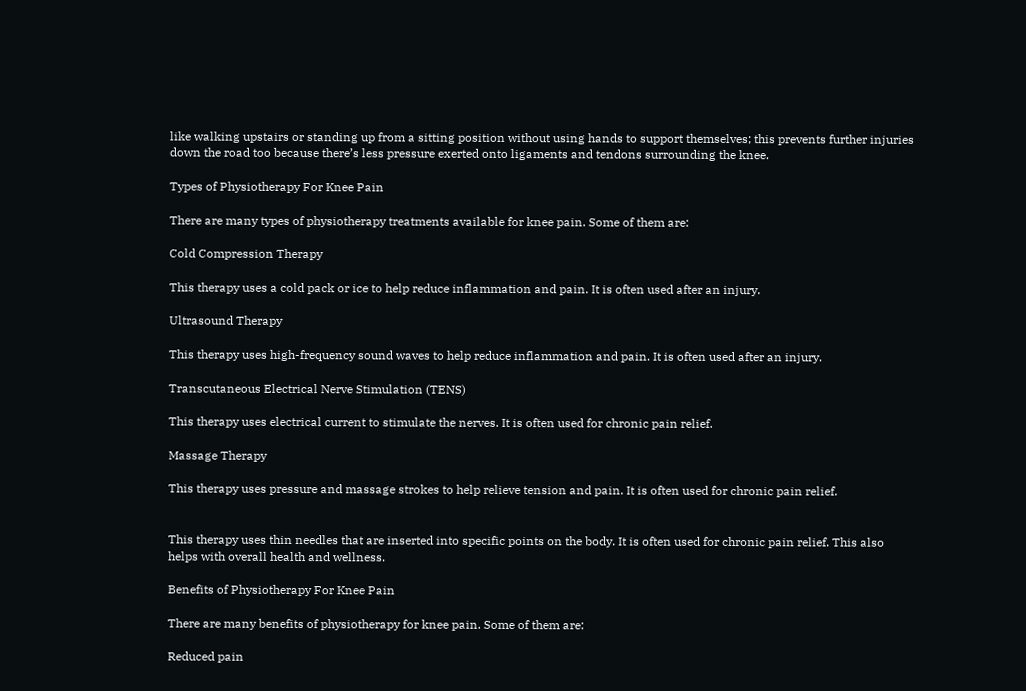like walking upstairs or standing up from a sitting position without using hands to support themselves; this prevents further injuries down the road too because there’s less pressure exerted onto ligaments and tendons surrounding the knee.

Types of Physiotherapy For Knee Pain

There are many types of physiotherapy treatments available for knee pain. Some of them are:

Cold Compression Therapy

This therapy uses a cold pack or ice to help reduce inflammation and pain. It is often used after an injury.

Ultrasound Therapy

This therapy uses high-frequency sound waves to help reduce inflammation and pain. It is often used after an injury.

Transcutaneous Electrical Nerve Stimulation (TENS)

This therapy uses electrical current to stimulate the nerves. It is often used for chronic pain relief.

Massage Therapy

This therapy uses pressure and massage strokes to help relieve tension and pain. It is often used for chronic pain relief.


This therapy uses thin needles that are inserted into specific points on the body. It is often used for chronic pain relief. This also helps with overall health and wellness.

Benefits of Physiotherapy For Knee Pain

There are many benefits of physiotherapy for knee pain. Some of them are:

Reduced pain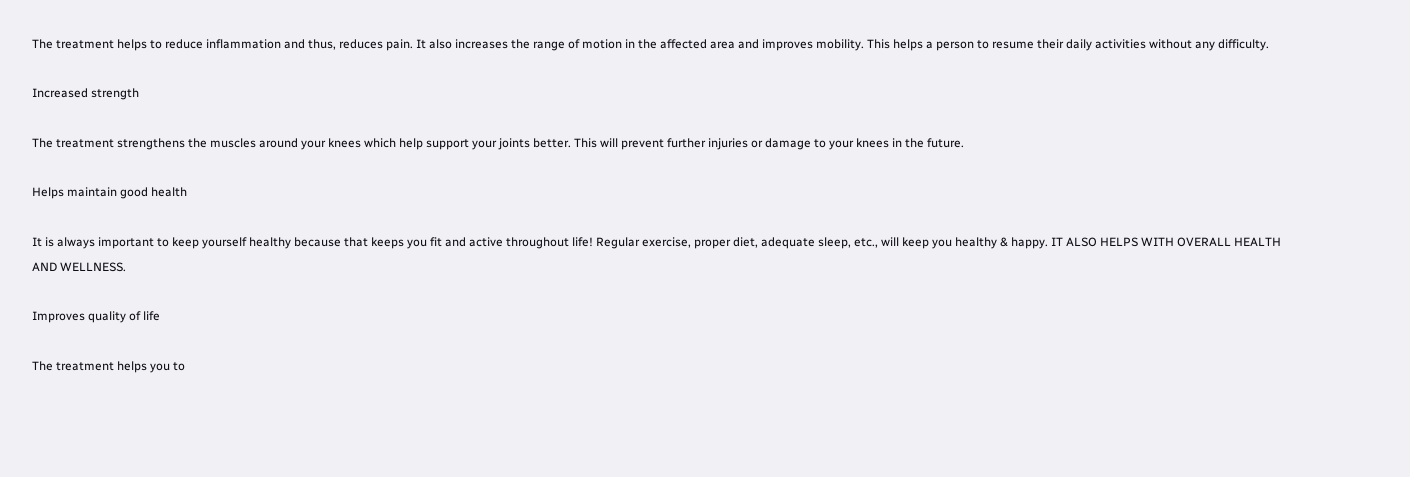The treatment helps to reduce inflammation and thus, reduces pain. It also increases the range of motion in the affected area and improves mobility. This helps a person to resume their daily activities without any difficulty.

Increased strength

The treatment strengthens the muscles around your knees which help support your joints better. This will prevent further injuries or damage to your knees in the future.

Helps maintain good health

It is always important to keep yourself healthy because that keeps you fit and active throughout life! Regular exercise, proper diet, adequate sleep, etc., will keep you healthy & happy. IT ALSO HELPS WITH OVERALL HEALTH AND WELLNESS.

Improves quality of life

The treatment helps you to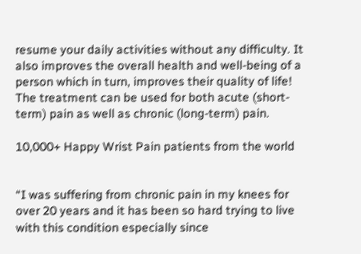resume your daily activities without any difficulty. It also improves the overall health and well-being of a person which in turn, improves their quality of life! The treatment can be used for both acute (short-term) pain as well as chronic (long-term) pain.

10,000+ Happy Wrist Pain patients from the world


“I was suffering from chronic pain in my knees for over 20 years and it has been so hard trying to live with this condition especially since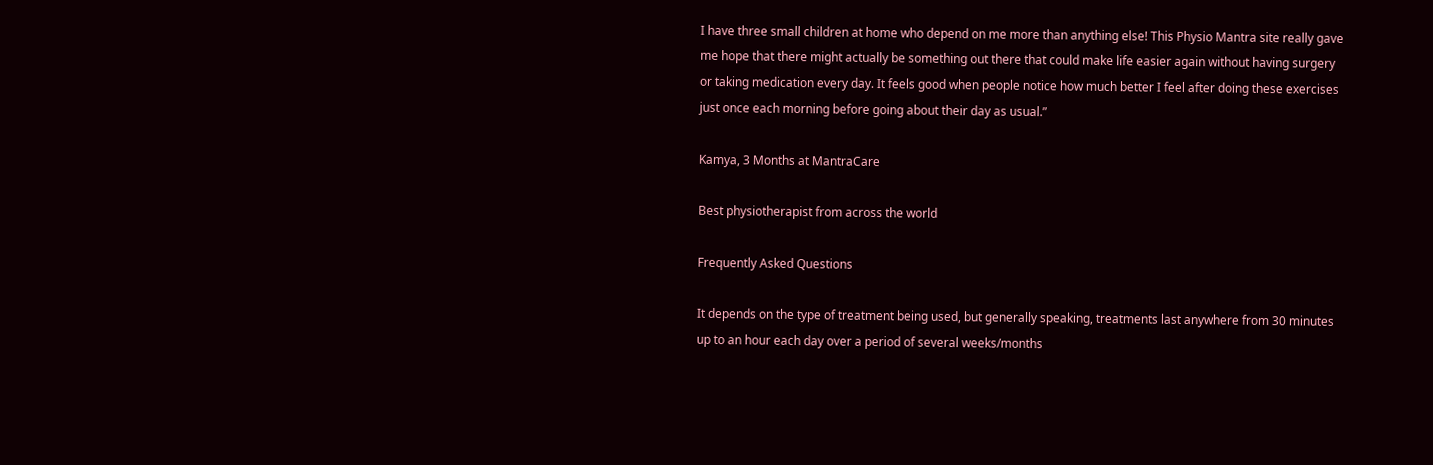I have three small children at home who depend on me more than anything else! This Physio Mantra site really gave me hope that there might actually be something out there that could make life easier again without having surgery or taking medication every day. It feels good when people notice how much better I feel after doing these exercises just once each morning before going about their day as usual.”

Kamya, 3 Months at MantraCare

Best physiotherapist from across the world

Frequently Asked Questions

It depends on the type of treatment being used, but generally speaking, treatments last anywhere from 30 minutes up to an hour each day over a period of several weeks/months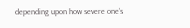depending upon how severe one’s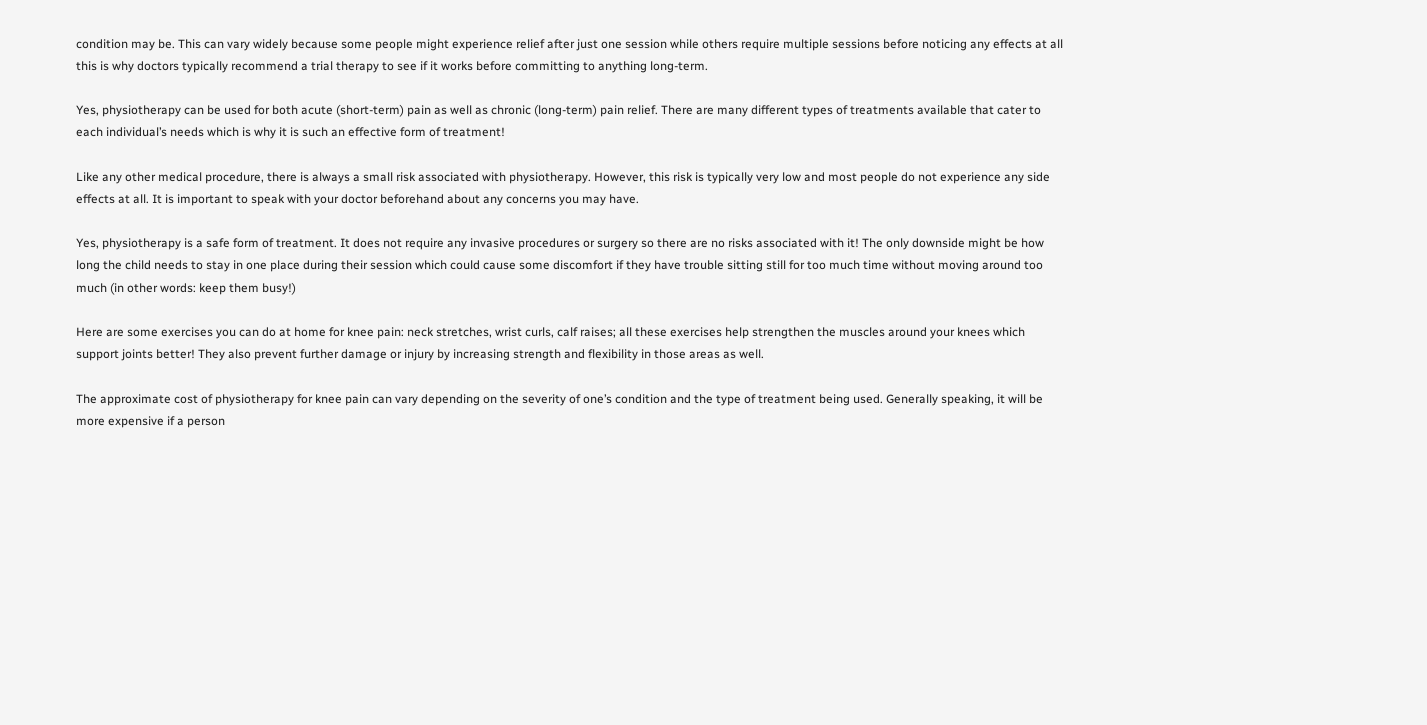condition may be. This can vary widely because some people might experience relief after just one session while others require multiple sessions before noticing any effects at all this is why doctors typically recommend a trial therapy to see if it works before committing to anything long-term.

Yes, physiotherapy can be used for both acute (short-term) pain as well as chronic (long-term) pain relief. There are many different types of treatments available that cater to each individual’s needs which is why it is such an effective form of treatment!

Like any other medical procedure, there is always a small risk associated with physiotherapy. However, this risk is typically very low and most people do not experience any side effects at all. It is important to speak with your doctor beforehand about any concerns you may have.

Yes, physiotherapy is a safe form of treatment. It does not require any invasive procedures or surgery so there are no risks associated with it! The only downside might be how long the child needs to stay in one place during their session which could cause some discomfort if they have trouble sitting still for too much time without moving around too much (in other words: keep them busy!)

Here are some exercises you can do at home for knee pain: neck stretches, wrist curls, calf raises; all these exercises help strengthen the muscles around your knees which support joints better! They also prevent further damage or injury by increasing strength and flexibility in those areas as well.

The approximate cost of physiotherapy for knee pain can vary depending on the severity of one’s condition and the type of treatment being used. Generally speaking, it will be more expensive if a person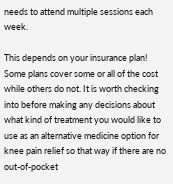needs to attend multiple sessions each week.

This depends on your insurance plan! Some plans cover some or all of the cost while others do not. It is worth checking into before making any decisions about what kind of treatment you would like to use as an alternative medicine option for knee pain relief so that way if there are no out-of-pocket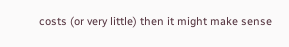costs (or very little) then it might make sense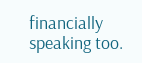financially speaking too.